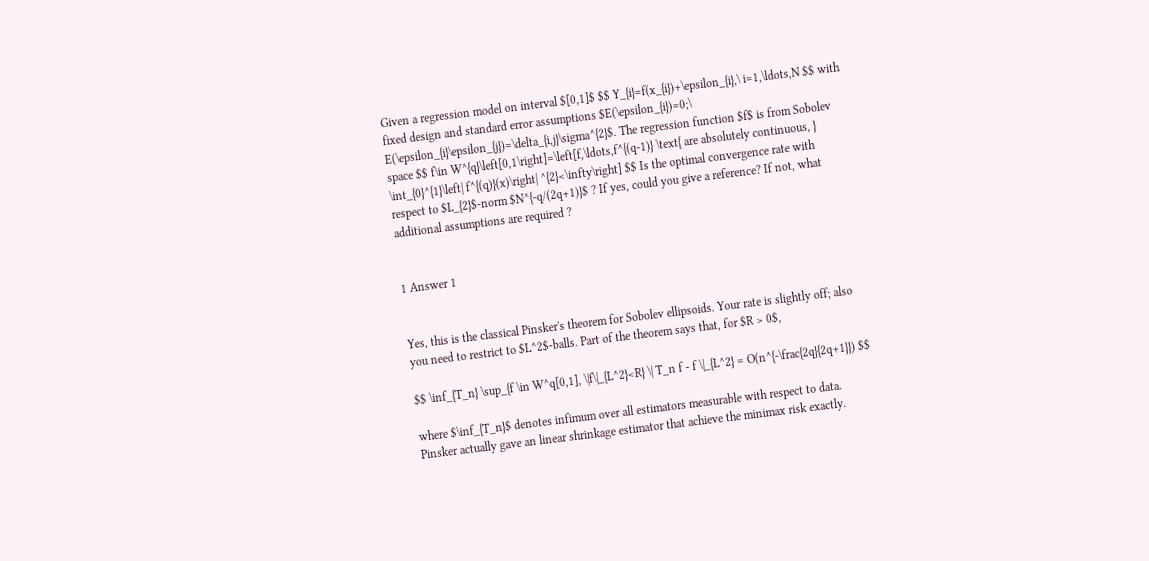Given a regression model on interval $[0,1]$ $$ Y_{i}=f(x_{i})+\epsilon_{i},\ i=1,\ldots,N $$ with fixed design and standard error assumptions $E(\epsilon_{i})=0;\ E(\epsilon_{i}\epsilon_{j})=\delta_{i,j}\sigma^{2}$. The regression function $f$ is from Sobolev space $$ f\in W^{q}\left[0,1\right]=\left[f,\ldots,f^{(q-1)} \text{ are absolutely continuous, } \int_{0}^{1}\left| f^{(q)}(x)\right| ^{2}<\infty\right] $$ Is the optimal convergence rate with respect to $L_{2}$-norm $N^{-q/(2q+1)}$ ? If yes, could you give a reference? If not, what additional assumptions are required ?


1 Answer 1


Yes, this is the classical Pinsker's theorem for Sobolev ellipsoids. Your rate is slightly off; also you need to restrict to $L^2$-balls. Part of the theorem says that, for $R > 0$,

$$ \inf_{T_n} \sup_{f \in W^q[0,1], \|f\|_{L^2}<R} \| T_n f - f \|_{L^2} = O(n^{-\frac{2q}{2q+1}}) $$

where $\inf_{T_n}$ denotes infimum over all estimators measurable with respect to data. Pinsker actually gave an linear shrinkage estimator that achieve the minimax risk exactly.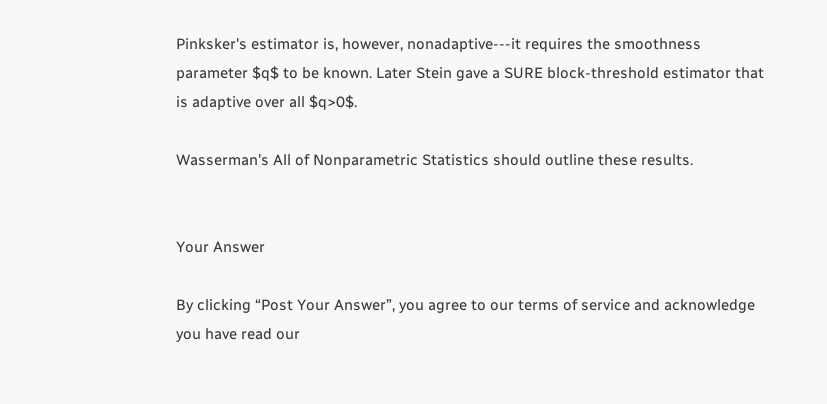Pinksker's estimator is, however, nonadaptive---it requires the smoothness parameter $q$ to be known. Later Stein gave a SURE block-threshold estimator that is adaptive over all $q>0$.

Wasserman's All of Nonparametric Statistics should outline these results.


Your Answer

By clicking “Post Your Answer”, you agree to our terms of service and acknowledge you have read our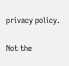privacy policy.

Not the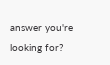answer you're looking for?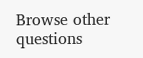Browse other questions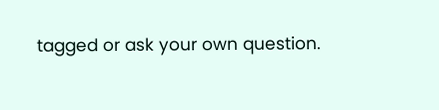tagged or ask your own question.